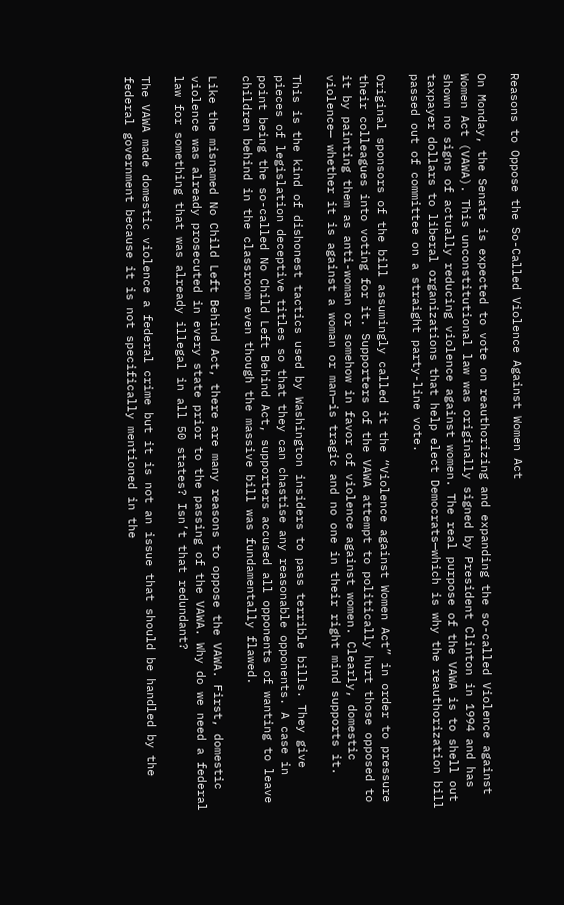Reasons to Oppose the So-Called Violence Against Women Act

On Monday, the Senate is expected to vote on reauthorizing and expanding the so-called Violence against Women Act (VAWA). This unconstitutional law was originally signed by President Clinton in 1994 and has shown no signs of actually reducing violence against women. The real purpose of the VAWA is to shell out taxpayer dollars to liberal organizations that help elect Democrats—which is why the reauthorization bill passed out of committee on a straight party-line vote.

Original sponsors of the bill assumingly called it the “Violence against Women Act” in order to pressure their colleagues into voting for it. Supporters of the VAWA attempt to politically hurt those opposed to it by painting them as anti-woman or somehow in favor of violence against women. Clearly, domestic violence— whether it is against a woman or man—is tragic and no one in their right mind supports it.

This is the kind of dishonest tactics used by Washington insiders to pass terrible bills. They give pieces of legislation deceptive titles so that they can chastise any reasonable opponents. A case in point being the so-called No Child Left Behind Act, supporters accused all opponents of wanting to leave children behind in the classroom even though the massive bill was fundamentally flawed.

Like the misnamed No Child Left Behind Act, there are many reasons to oppose the VAWA. First, domestic violence was already prosecuted in every state prior to the passing of the VAWA. Why do we need a federal law for something that was already illegal in all 50 states? Isn’t that redundant?

The VAWA made domestic violence a federal crime but it is not an issue that should be handled by the federal government because it is not specifically mentioned in the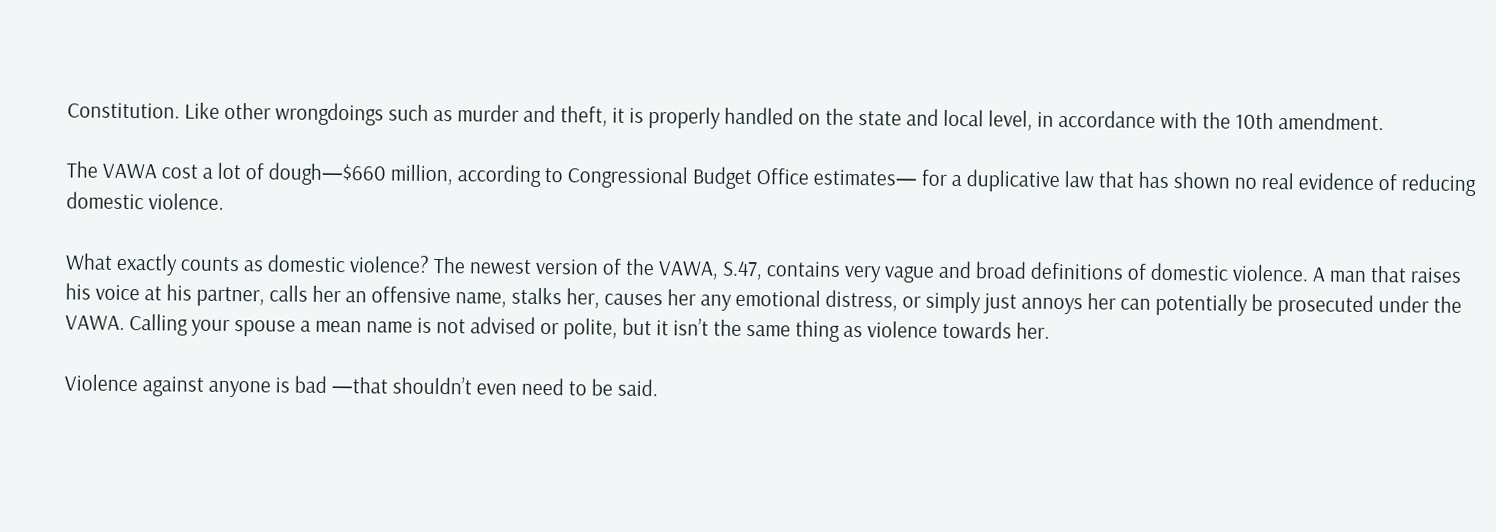Constitution. Like other wrongdoings such as murder and theft, it is properly handled on the state and local level, in accordance with the 10th amendment.

The VAWA cost a lot of dough—$660 million, according to Congressional Budget Office estimates— for a duplicative law that has shown no real evidence of reducing domestic violence.

What exactly counts as domestic violence? The newest version of the VAWA, S.47, contains very vague and broad definitions of domestic violence. A man that raises his voice at his partner, calls her an offensive name, stalks her, causes her any emotional distress, or simply just annoys her can potentially be prosecuted under the VAWA. Calling your spouse a mean name is not advised or polite, but it isn’t the same thing as violence towards her.

Violence against anyone is bad —that shouldn’t even need to be said.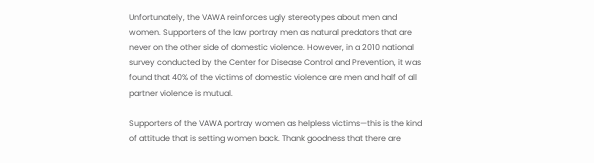Unfortunately, the VAWA reinforces ugly stereotypes about men and women. Supporters of the law portray men as natural predators that are never on the other side of domestic violence. However, in a 2010 national survey conducted by the Center for Disease Control and Prevention, it was found that 40% of the victims of domestic violence are men and half of all partner violence is mutual.

Supporters of the VAWA portray women as helpless victims—this is the kind of attitude that is setting women back. Thank goodness that there are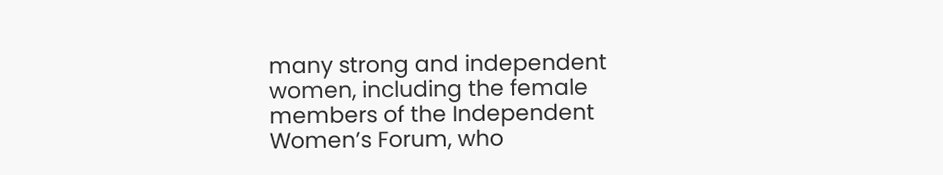many strong and independent women, including the female members of the Independent Women’s Forum, who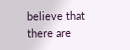believe that there are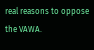real reasons to oppose the VAWA.